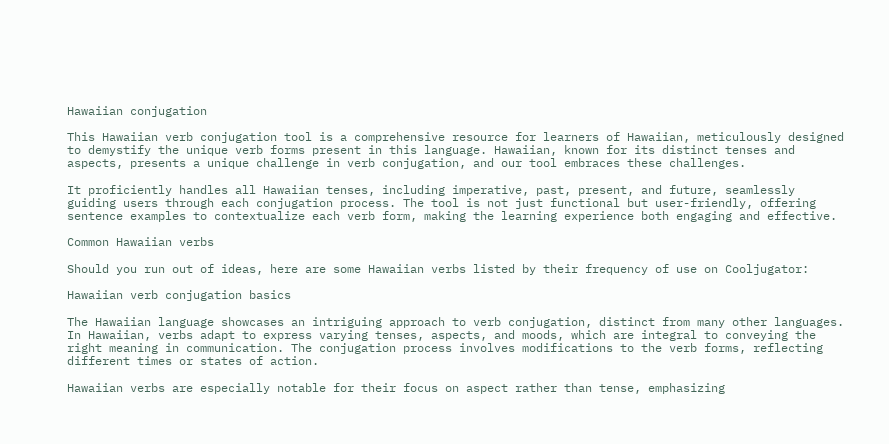Hawaiian conjugation

This Hawaiian verb conjugation tool is a comprehensive resource for learners of Hawaiian, meticulously designed to demystify the unique verb forms present in this language. Hawaiian, known for its distinct tenses and aspects, presents a unique challenge in verb conjugation, and our tool embraces these challenges.

It proficiently handles all Hawaiian tenses, including imperative, past, present, and future, seamlessly guiding users through each conjugation process. The tool is not just functional but user-friendly, offering sentence examples to contextualize each verb form, making the learning experience both engaging and effective.

Common Hawaiian verbs

Should you run out of ideas, here are some Hawaiian verbs listed by their frequency of use on Cooljugator:

Hawaiian verb conjugation basics

The Hawaiian language showcases an intriguing approach to verb conjugation, distinct from many other languages. In Hawaiian, verbs adapt to express varying tenses, aspects, and moods, which are integral to conveying the right meaning in communication. The conjugation process involves modifications to the verb forms, reflecting different times or states of action.

Hawaiian verbs are especially notable for their focus on aspect rather than tense, emphasizing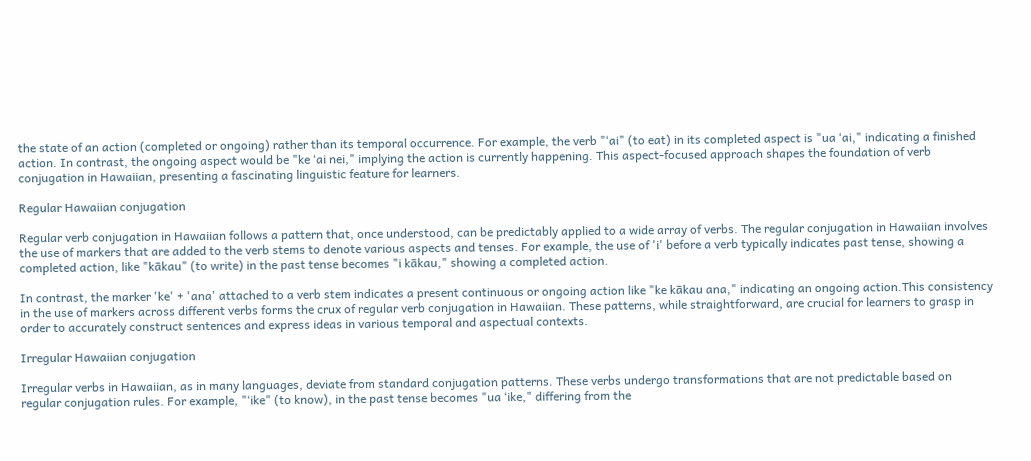the state of an action (completed or ongoing) rather than its temporal occurrence. For example, the verb "ʻai" (to eat) in its completed aspect is "ua ʻai," indicating a finished action. In contrast, the ongoing aspect would be "ke ʻai nei," implying the action is currently happening. This aspect-focused approach shapes the foundation of verb conjugation in Hawaiian, presenting a fascinating linguistic feature for learners.

Regular Hawaiian conjugation

Regular verb conjugation in Hawaiian follows a pattern that, once understood, can be predictably applied to a wide array of verbs. The regular conjugation in Hawaiian involves the use of markers that are added to the verb stems to denote various aspects and tenses. For example, the use of 'i' before a verb typically indicates past tense, showing a completed action, like "kākau" (to write) in the past tense becomes "i kākau," showing a completed action.

In contrast, the marker 'ke' + 'ana' attached to a verb stem indicates a present continuous or ongoing action like "ke kākau ana," indicating an ongoing action.This consistency in the use of markers across different verbs forms the crux of regular verb conjugation in Hawaiian. These patterns, while straightforward, are crucial for learners to grasp in order to accurately construct sentences and express ideas in various temporal and aspectual contexts.

Irregular Hawaiian conjugation

Irregular verbs in Hawaiian, as in many languages, deviate from standard conjugation patterns. These verbs undergo transformations that are not predictable based on regular conjugation rules. For example, "ʻike" (to know), in the past tense becomes "ua ʻike," differing from the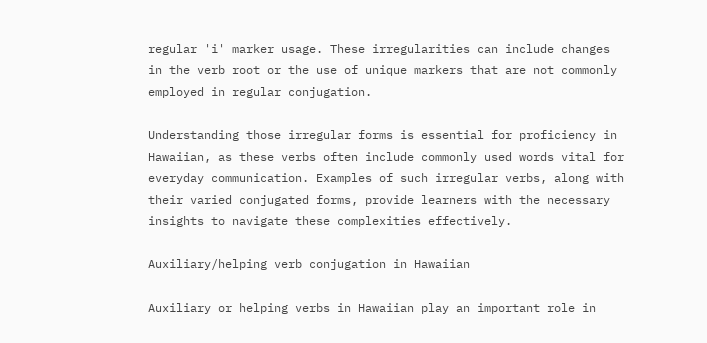regular 'i' marker usage. These irregularities can include changes in the verb root or the use of unique markers that are not commonly employed in regular conjugation.

Understanding those irregular forms is essential for proficiency in Hawaiian, as these verbs often include commonly used words vital for everyday communication. Examples of such irregular verbs, along with their varied conjugated forms, provide learners with the necessary insights to navigate these complexities effectively.

Auxiliary/helping verb conjugation in Hawaiian

Auxiliary or helping verbs in Hawaiian play an important role in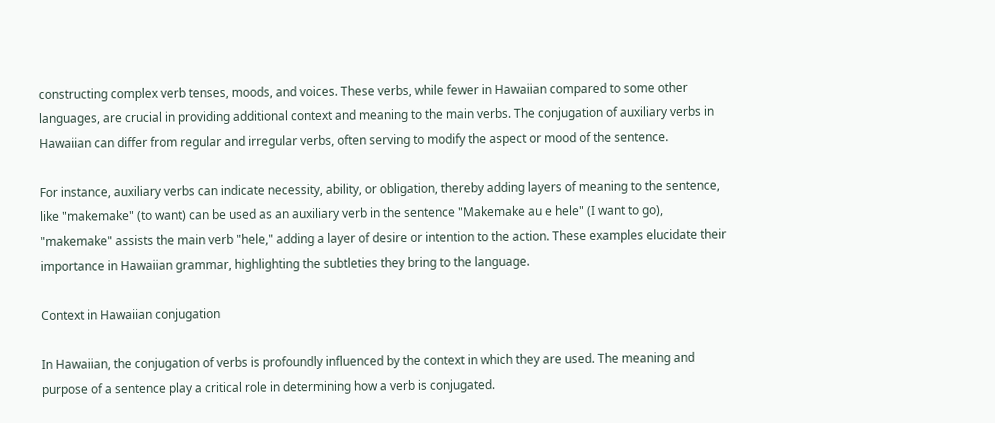constructing complex verb tenses, moods, and voices. These verbs, while fewer in Hawaiian compared to some other languages, are crucial in providing additional context and meaning to the main verbs. The conjugation of auxiliary verbs in Hawaiian can differ from regular and irregular verbs, often serving to modify the aspect or mood of the sentence.

For instance, auxiliary verbs can indicate necessity, ability, or obligation, thereby adding layers of meaning to the sentence, like "makemake" (to want) can be used as an auxiliary verb in the sentence "Makemake au e hele" (I want to go), "makemake" assists the main verb "hele," adding a layer of desire or intention to the action. These examples elucidate their importance in Hawaiian grammar, highlighting the subtleties they bring to the language.

Context in Hawaiian conjugation

In Hawaiian, the conjugation of verbs is profoundly influenced by the context in which they are used. The meaning and purpose of a sentence play a critical role in determining how a verb is conjugated.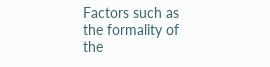Factors such as the formality of the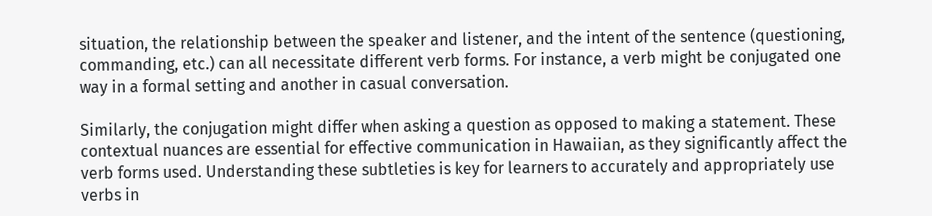situation, the relationship between the speaker and listener, and the intent of the sentence (questioning, commanding, etc.) can all necessitate different verb forms. For instance, a verb might be conjugated one way in a formal setting and another in casual conversation.

Similarly, the conjugation might differ when asking a question as opposed to making a statement. These contextual nuances are essential for effective communication in Hawaiian, as they significantly affect the verb forms used. Understanding these subtleties is key for learners to accurately and appropriately use verbs in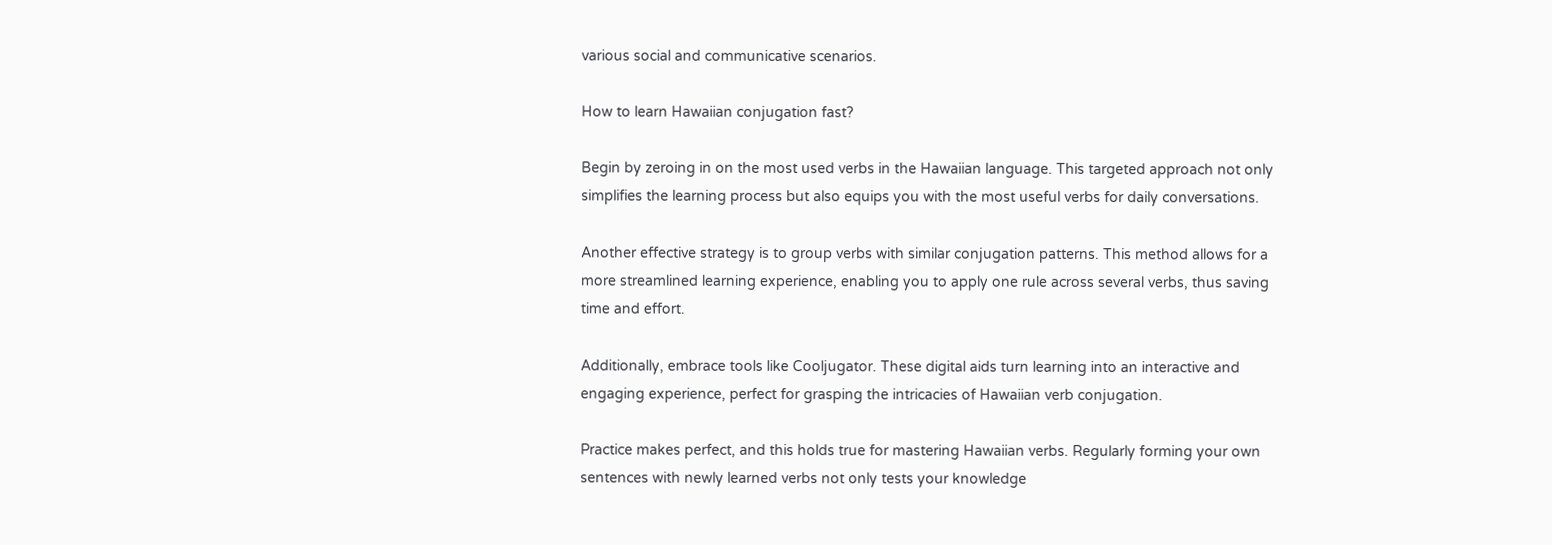various social and communicative scenarios.

How to learn Hawaiian conjugation fast?

Begin by zeroing in on the most used verbs in the Hawaiian language. This targeted approach not only simplifies the learning process but also equips you with the most useful verbs for daily conversations.

Another effective strategy is to group verbs with similar conjugation patterns. This method allows for a more streamlined learning experience, enabling you to apply one rule across several verbs, thus saving time and effort.

Additionally, embrace tools like Cooljugator. These digital aids turn learning into an interactive and engaging experience, perfect for grasping the intricacies of Hawaiian verb conjugation.

Practice makes perfect, and this holds true for mastering Hawaiian verbs. Regularly forming your own sentences with newly learned verbs not only tests your knowledge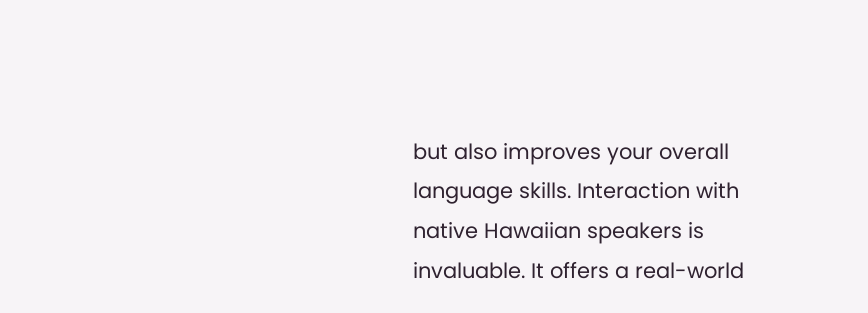but also improves your overall language skills. Interaction with native Hawaiian speakers is invaluable. It offers a real-world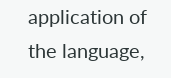application of the language,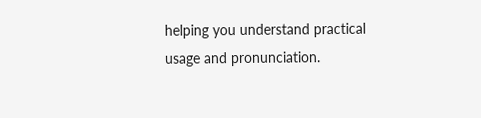helping you understand practical usage and pronunciation.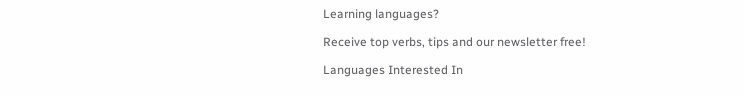Learning languages?

Receive top verbs, tips and our newsletter free!

Languages Interested In